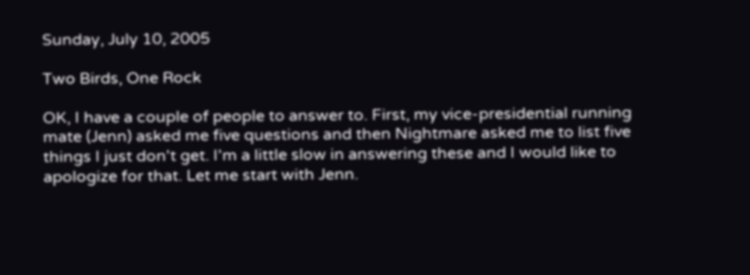Sunday, July 10, 2005

Two Birds, One Rock

OK, I have a couple of people to answer to. First, my vice-presidential running mate (Jenn) asked me five questions and then Nightmare asked me to list five things I just don't get. I'm a little slow in answering these and I would like to apologize for that. Let me start with Jenn.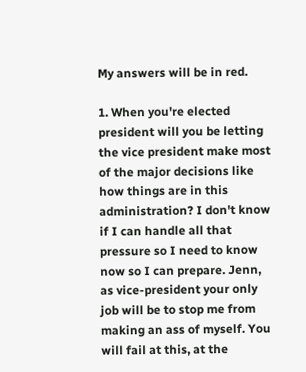My answers will be in red.

1. When you're elected president will you be letting the vice president make most of the major decisions like how things are in this administration? I don't know if I can handle all that pressure so I need to know now so I can prepare. Jenn, as vice-president your only job will be to stop me from making an ass of myself. You will fail at this, at the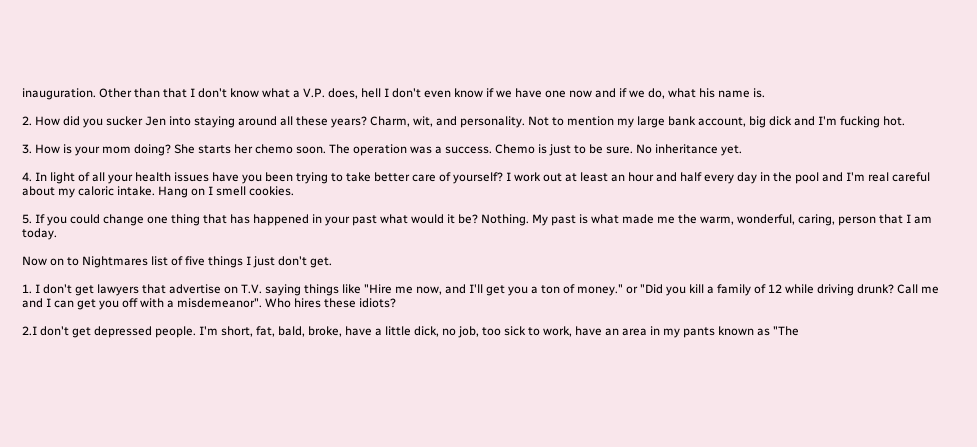inauguration. Other than that I don't know what a V.P. does, hell I don't even know if we have one now and if we do, what his name is.

2. How did you sucker Jen into staying around all these years? Charm, wit, and personality. Not to mention my large bank account, big dick and I'm fucking hot.

3. How is your mom doing? She starts her chemo soon. The operation was a success. Chemo is just to be sure. No inheritance yet.

4. In light of all your health issues have you been trying to take better care of yourself? I work out at least an hour and half every day in the pool and I'm real careful about my caloric intake. Hang on I smell cookies.

5. If you could change one thing that has happened in your past what would it be? Nothing. My past is what made me the warm, wonderful, caring, person that I am today.

Now on to Nightmares list of five things I just don't get.

1. I don't get lawyers that advertise on T.V. saying things like "Hire me now, and I'll get you a ton of money." or "Did you kill a family of 12 while driving drunk? Call me and I can get you off with a misdemeanor". Who hires these idiots?

2.I don't get depressed people. I'm short, fat, bald, broke, have a little dick, no job, too sick to work, have an area in my pants known as "The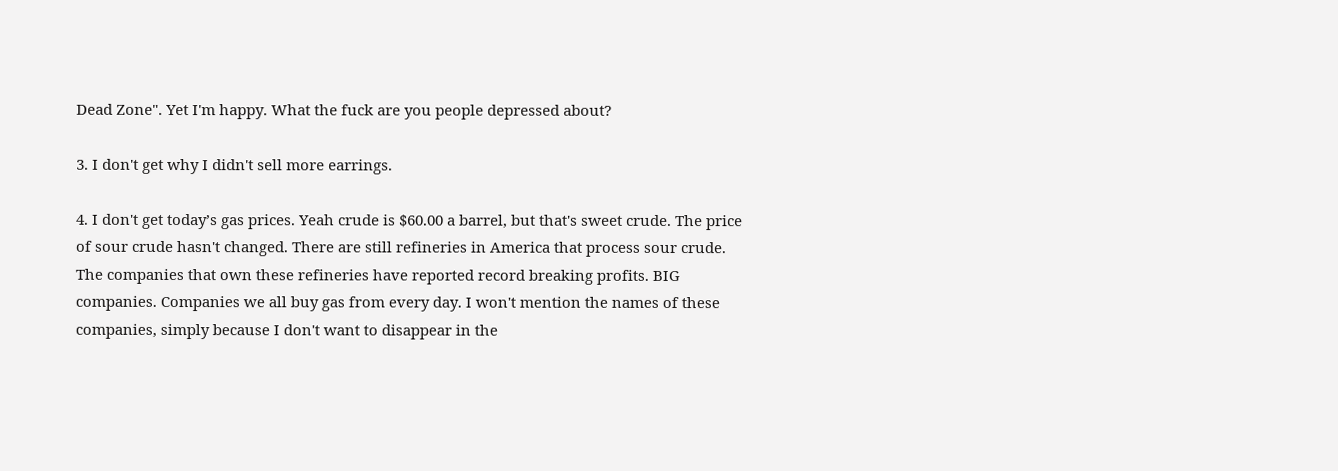Dead Zone". Yet I'm happy. What the fuck are you people depressed about?

3. I don't get why I didn't sell more earrings.

4. I don't get today’s gas prices. Yeah crude is $60.00 a barrel, but that's sweet crude. The price of sour crude hasn't changed. There are still refineries in America that process sour crude. The companies that own these refineries have reported record breaking profits. BIG companies. Companies we all buy gas from every day. I won't mention the names of these companies, simply because I don't want to disappear in the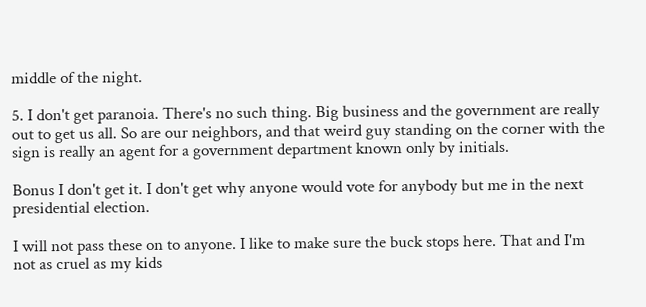middle of the night.

5. I don't get paranoia. There's no such thing. Big business and the government are really out to get us all. So are our neighbors, and that weird guy standing on the corner with the sign is really an agent for a government department known only by initials.

Bonus I don't get it. I don't get why anyone would vote for anybody but me in the next presidential election.

I will not pass these on to anyone. I like to make sure the buck stops here. That and I'm not as cruel as my kids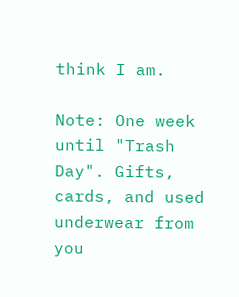think I am.

Note: One week until "Trash Day". Gifts, cards, and used underwear from you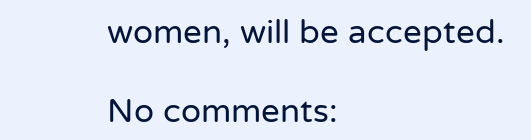women, will be accepted.

No comments: